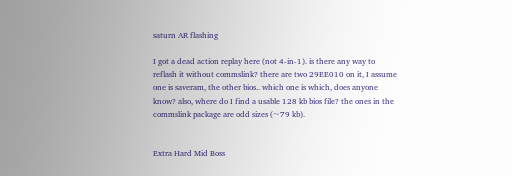saturn AR flashing

I got a dead action replay here (not 4-in-1). is there any way to reflash it without commslink? there are two 29EE010 on it, I assume one is saveram, the other bios.. which one is which, does anyone know? also, where do I find a usable 128 kb bios file? the ones in the commslink package are odd sizes (~79 kb).


Extra Hard Mid Boss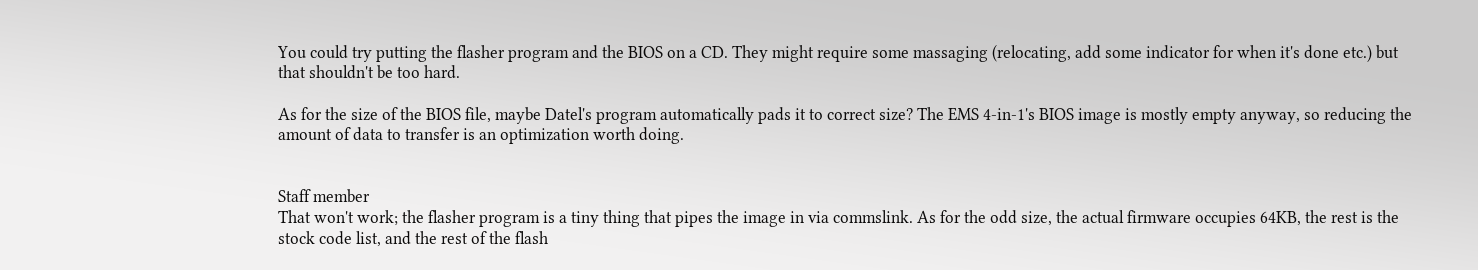You could try putting the flasher program and the BIOS on a CD. They might require some massaging (relocating, add some indicator for when it's done etc.) but that shouldn't be too hard.

As for the size of the BIOS file, maybe Datel's program automatically pads it to correct size? The EMS 4-in-1's BIOS image is mostly empty anyway, so reducing the amount of data to transfer is an optimization worth doing.


Staff member
That won't work; the flasher program is a tiny thing that pipes the image in via commslink. As for the odd size, the actual firmware occupies 64KB, the rest is the stock code list, and the rest of the flash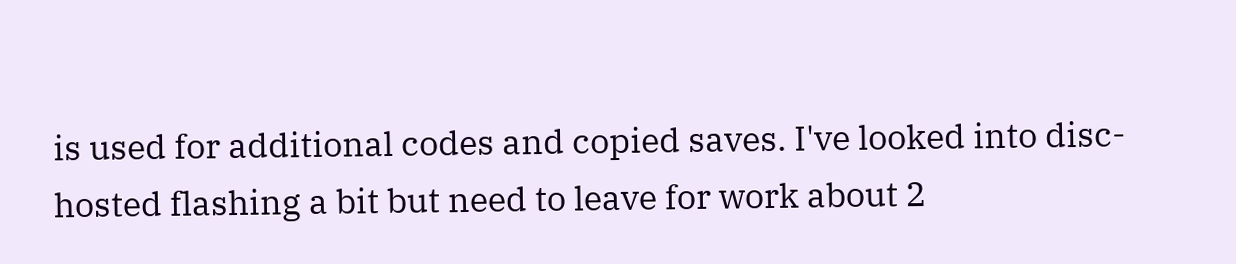is used for additional codes and copied saves. I've looked into disc-hosted flashing a bit but need to leave for work about 2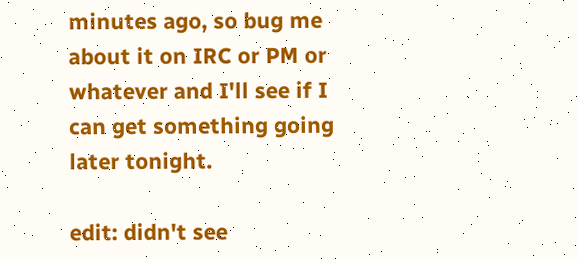minutes ago, so bug me about it on IRC or PM or whatever and I'll see if I can get something going later tonight.

edit: didn't see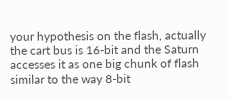your hypothesis on the flash, actually the cart bus is 16-bit and the Saturn accesses it as one big chunk of flash similar to the way 8-bit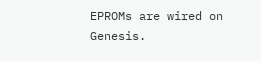EPROMs are wired on Genesis.